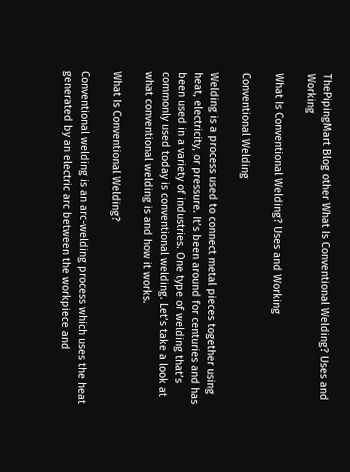ThePipingMart Blog other What Is Conventional Welding? Uses and Working

What Is Conventional Welding? Uses and Working

Conventional Welding

Welding is a process used to connect metal pieces together using heat, electricity, or pressure. It’s been around for centuries and has been used in a variety of industries. One type of welding that’s commonly used today is conventional welding. Let’s take a look at what conventional welding is and how it works.

What Is Conventional Welding?

Conventional welding is an arc-welding process which uses the heat generated by an electric arc between the workpiece and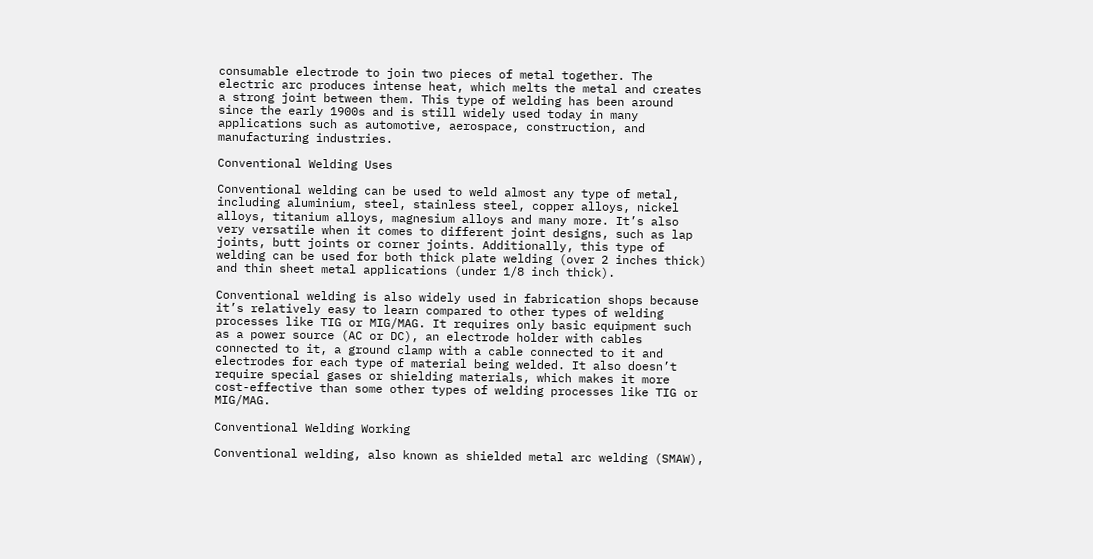consumable electrode to join two pieces of metal together. The electric arc produces intense heat, which melts the metal and creates a strong joint between them. This type of welding has been around since the early 1900s and is still widely used today in many applications such as automotive, aerospace, construction, and manufacturing industries.

Conventional Welding Uses

Conventional welding can be used to weld almost any type of metal, including aluminium, steel, stainless steel, copper alloys, nickel alloys, titanium alloys, magnesium alloys and many more. It’s also very versatile when it comes to different joint designs, such as lap joints, butt joints or corner joints. Additionally, this type of welding can be used for both thick plate welding (over 2 inches thick) and thin sheet metal applications (under 1/8 inch thick).

Conventional welding is also widely used in fabrication shops because it’s relatively easy to learn compared to other types of welding processes like TIG or MIG/MAG. It requires only basic equipment such as a power source (AC or DC), an electrode holder with cables connected to it, a ground clamp with a cable connected to it and electrodes for each type of material being welded. It also doesn’t require special gases or shielding materials, which makes it more cost-effective than some other types of welding processes like TIG or MIG/MAG.

Conventional Welding Working

Conventional welding, also known as shielded metal arc welding (SMAW),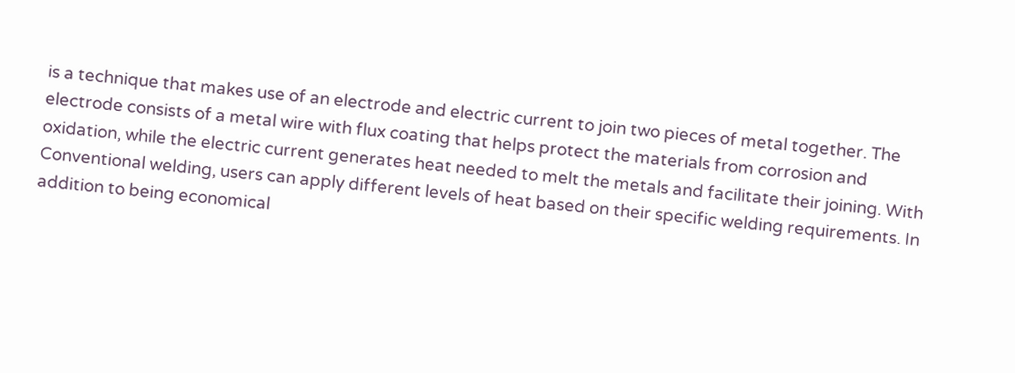is a technique that makes use of an electrode and electric current to join two pieces of metal together. The electrode consists of a metal wire with flux coating that helps protect the materials from corrosion and oxidation, while the electric current generates heat needed to melt the metals and facilitate their joining. With Conventional welding, users can apply different levels of heat based on their specific welding requirements. In addition to being economical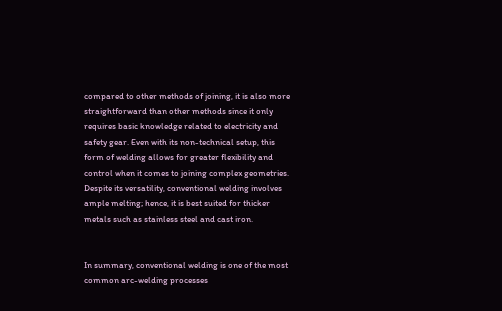compared to other methods of joining, it is also more straightforward than other methods since it only requires basic knowledge related to electricity and safety gear. Even with its non-technical setup, this form of welding allows for greater flexibility and control when it comes to joining complex geometries. Despite its versatility, conventional welding involves ample melting; hence, it is best suited for thicker metals such as stainless steel and cast iron.


In summary, conventional welding is one of the most common arc-welding processes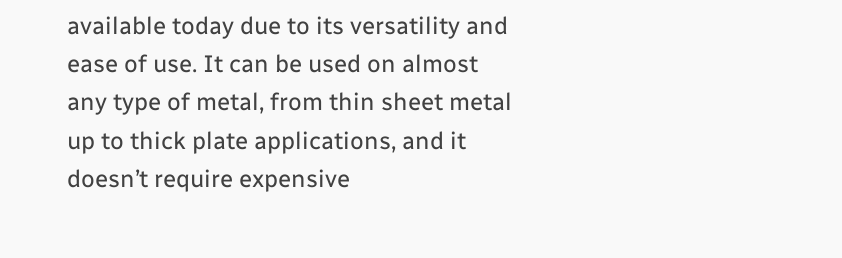available today due to its versatility and ease of use. It can be used on almost any type of metal, from thin sheet metal up to thick plate applications, and it doesn’t require expensive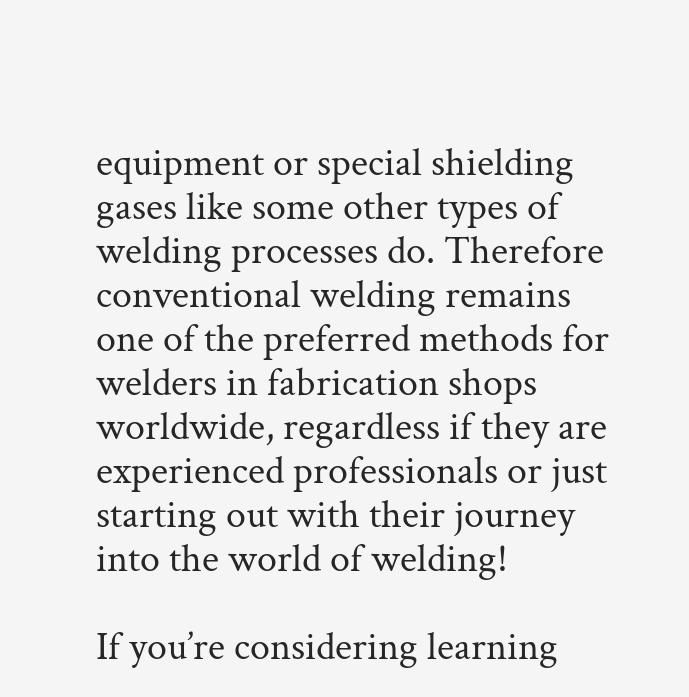equipment or special shielding gases like some other types of welding processes do. Therefore conventional welding remains one of the preferred methods for welders in fabrication shops worldwide, regardless if they are experienced professionals or just starting out with their journey into the world of welding!

If you’re considering learning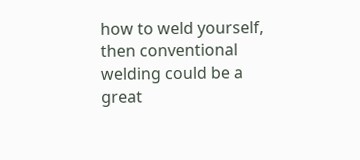how to weld yourself, then conventional welding could be a great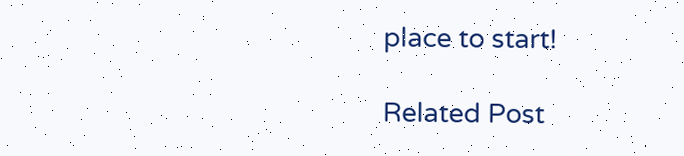place to start!

Related Post